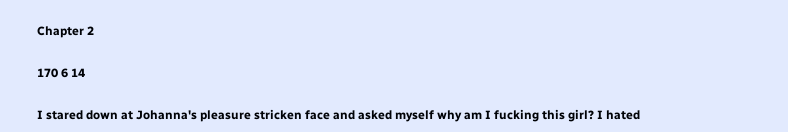Chapter 2

170 6 14

I stared down at Johanna's pleasure stricken face and asked myself why am I fucking this girl? I hated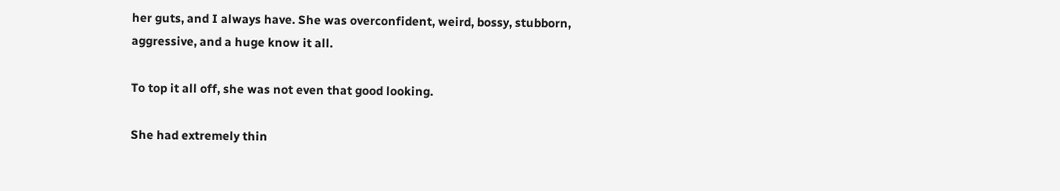her guts, and I always have. She was overconfident, weird, bossy, stubborn, aggressive, and a huge know it all.

To top it all off, she was not even that good looking.

She had extremely thin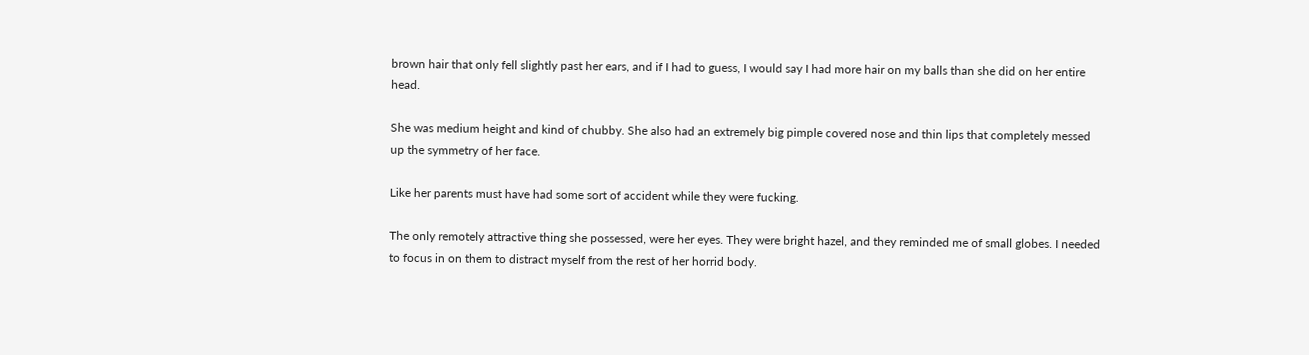brown hair that only fell slightly past her ears, and if I had to guess, I would say I had more hair on my balls than she did on her entire head.

She was medium height and kind of chubby. She also had an extremely big pimple covered nose and thin lips that completely messed up the symmetry of her face.

Like her parents must have had some sort of accident while they were fucking.

The only remotely attractive thing she possessed, were her eyes. They were bright hazel, and they reminded me of small globes. I needed to focus in on them to distract myself from the rest of her horrid body.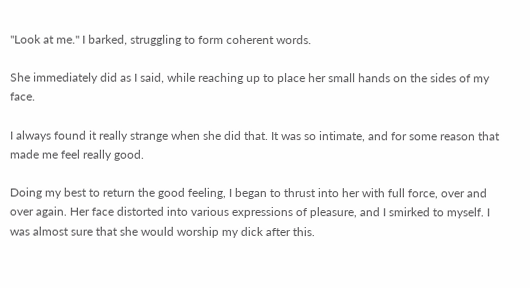"Look at me." I barked, struggling to form coherent words.

She immediately did as I said, while reaching up to place her small hands on the sides of my face.

I always found it really strange when she did that. It was so intimate, and for some reason that made me feel really good.

Doing my best to return the good feeling, I began to thrust into her with full force, over and over again. Her face distorted into various expressions of pleasure, and I smirked to myself. I was almost sure that she would worship my dick after this.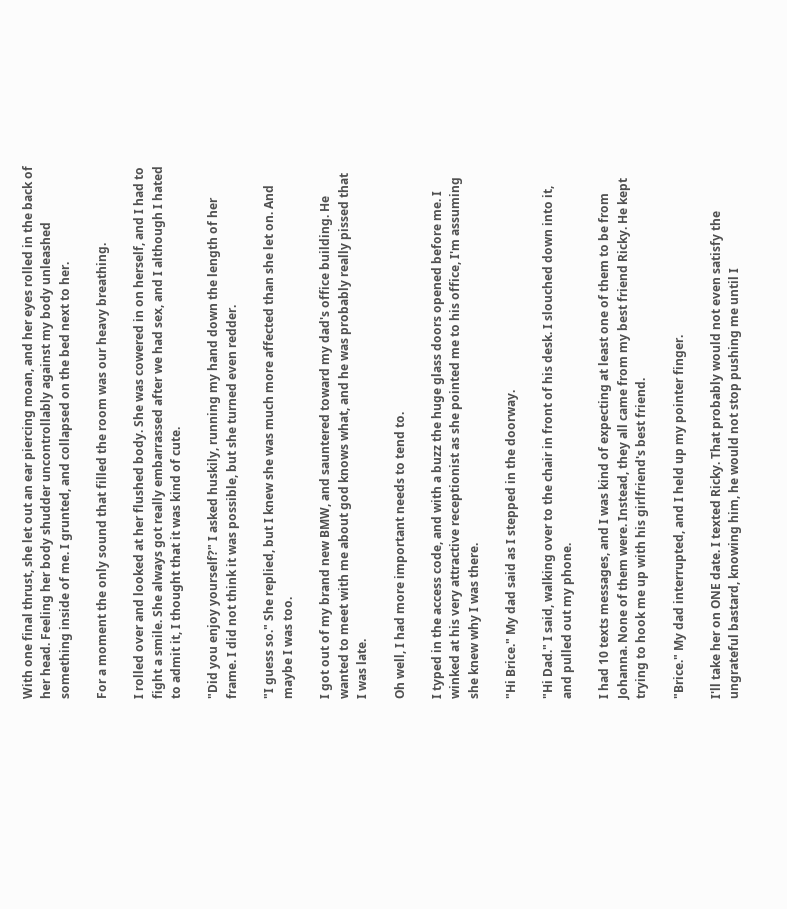With one final thrust, she let out an ear piercing moan, and her eyes rolled in the back of her head. Feeling her body shudder uncontrollably against my body unleashed something inside of me. I grunted, and collapsed on the bed next to her.

For a moment the only sound that filled the room was our heavy breathing.

I rolled over and looked at her flushed body. She was cowered in on herself, and I had to fight a smile. She always got really embarrassed after we had sex, and I although I hated to admit it, I thought that it was kind of cute.

"Did you enjoy yourself?" I asked huskily, running my hand down the length of her frame. I did not think it was possible, but she turned even redder.

"I guess so." She replied, but I knew she was much more affected than she let on. And maybe I was too.

I got out of my brand new BMW, and sauntered toward my dad's office building. He wanted to meet with me about god knows what, and he was probably really pissed that I was late.

Oh well, I had more important needs to tend to.

I typed in the access code, and with a buzz the huge glass doors opened before me. I winked at his very attractive receptionist as she pointed me to his office, I'm assuming she knew why I was there.

"Hi Brice." My dad said as I stepped in the doorway.

"Hi Dad." I said, walking over to the chair in front of his desk. I slouched down into it, and pulled out my phone.

I had 10 texts messages, and I was kind of expecting at least one of them to be from Johanna. None of them were. Instead, they all came from my best friend Ricky. He kept trying to hook me up with his girlfriend's best friend.

"Brice." My dad interrupted, and I held up my pointer finger.

I'll take her on ONE date. I texted Ricky. That probably would not even satisfy the ungrateful bastard, knowing him, he would not stop pushing me until I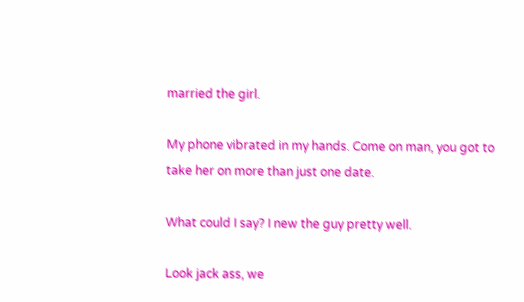married the girl.

My phone vibrated in my hands. Come on man, you got to take her on more than just one date.

What could I say? I new the guy pretty well.

Look jack ass, we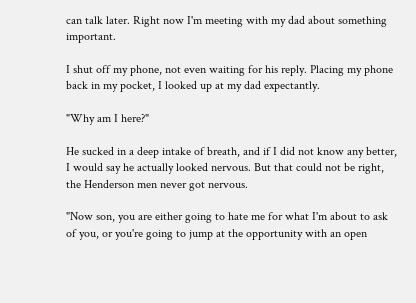can talk later. Right now I'm meeting with my dad about something important.

I shut off my phone, not even waiting for his reply. Placing my phone back in my pocket, I looked up at my dad expectantly.

"Why am I here?"

He sucked in a deep intake of breath, and if I did not know any better, I would say he actually looked nervous. But that could not be right, the Henderson men never got nervous.

"Now son, you are either going to hate me for what I'm about to ask of you, or you're going to jump at the opportunity with an open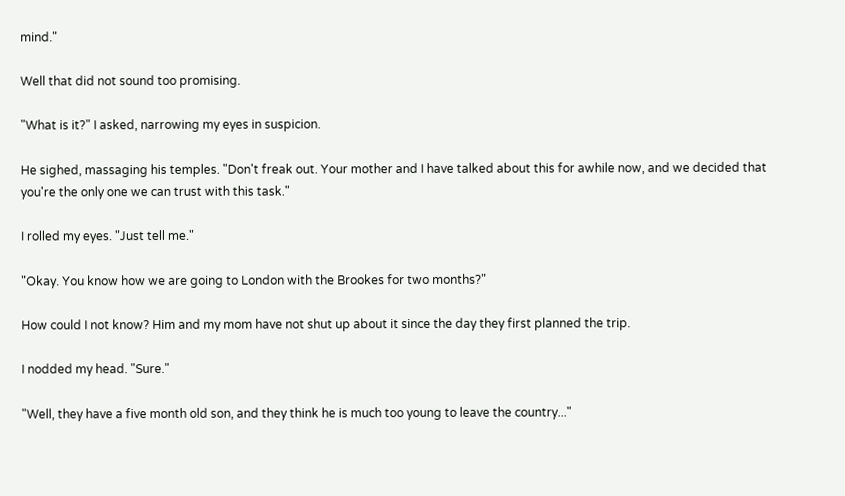mind."

Well that did not sound too promising.

"What is it?" I asked, narrowing my eyes in suspicion.

He sighed, massaging his temples. "Don't freak out. Your mother and I have talked about this for awhile now, and we decided that you're the only one we can trust with this task."

I rolled my eyes. "Just tell me."

"Okay. You know how we are going to London with the Brookes for two months?"

How could I not know? Him and my mom have not shut up about it since the day they first planned the trip.

I nodded my head. "Sure."

"Well, they have a five month old son, and they think he is much too young to leave the country..."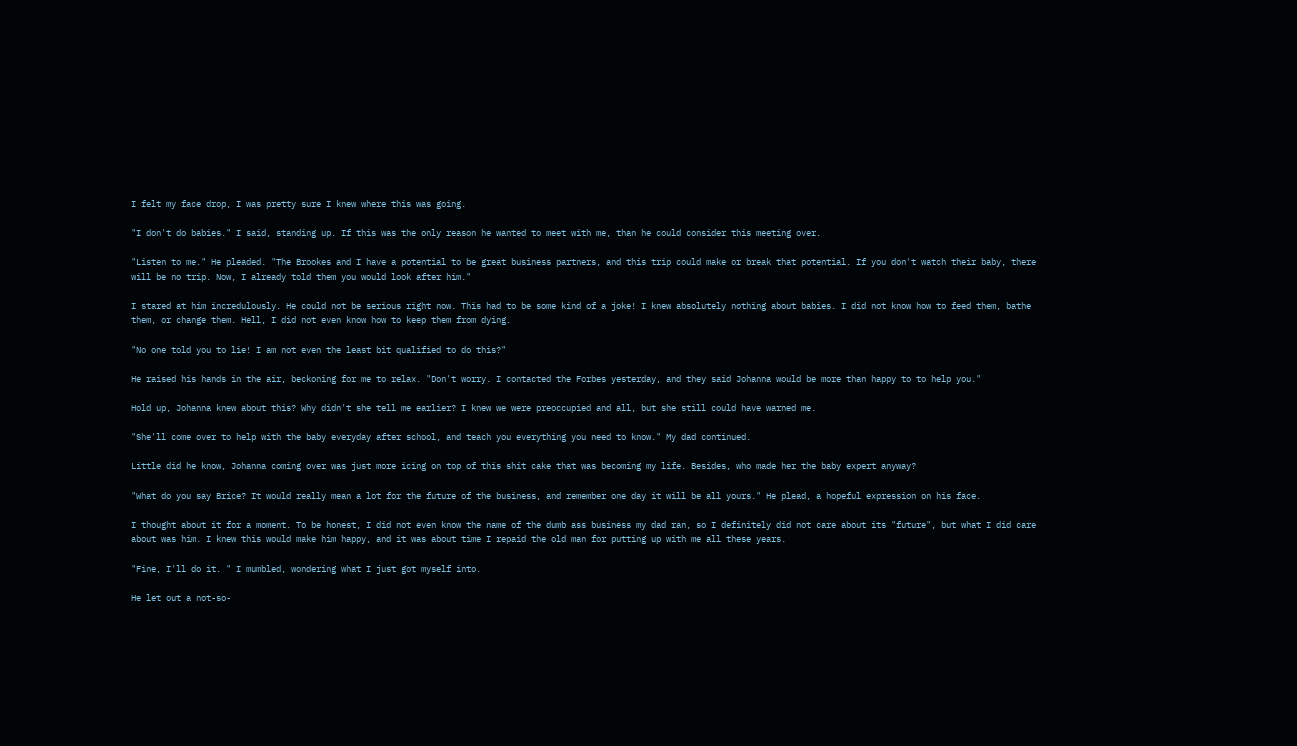I felt my face drop, I was pretty sure I knew where this was going.

"I don't do babies." I said, standing up. If this was the only reason he wanted to meet with me, than he could consider this meeting over.

"Listen to me." He pleaded. "The Brookes and I have a potential to be great business partners, and this trip could make or break that potential. If you don't watch their baby, there will be no trip. Now, I already told them you would look after him."

I stared at him incredulously. He could not be serious right now. This had to be some kind of a joke! I knew absolutely nothing about babies. I did not know how to feed them, bathe them, or change them. Hell, I did not even know how to keep them from dying.

"No one told you to lie! I am not even the least bit qualified to do this?"

He raised his hands in the air, beckoning for me to relax. "Don't worry. I contacted the Forbes yesterday, and they said Johanna would be more than happy to to help you."

Hold up, Johanna knew about this? Why didn't she tell me earlier? I knew we were preoccupied and all, but she still could have warned me.

"She'll come over to help with the baby everyday after school, and teach you everything you need to know." My dad continued.

Little did he know, Johanna coming over was just more icing on top of this shit cake that was becoming my life. Besides, who made her the baby expert anyway?

"What do you say Brice? It would really mean a lot for the future of the business, and remember one day it will be all yours." He plead, a hopeful expression on his face.

I thought about it for a moment. To be honest, I did not even know the name of the dumb ass business my dad ran, so I definitely did not care about its "future", but what I did care about was him. I knew this would make him happy, and it was about time I repaid the old man for putting up with me all these years.

"Fine, I'll do it. " I mumbled, wondering what I just got myself into.

He let out a not-so-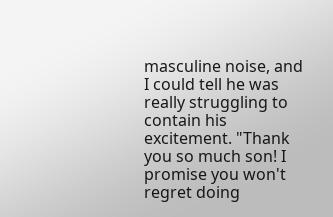masculine noise, and I could tell he was really struggling to contain his excitement. "Thank you so much son! I promise you won't regret doing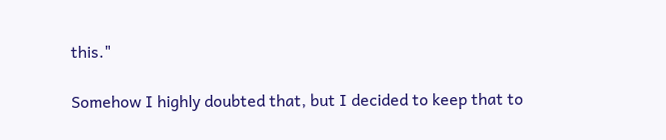this."

Somehow I highly doubted that, but I decided to keep that to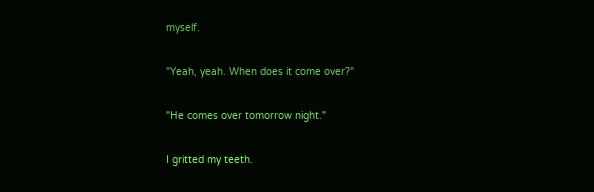myself.

"Yeah, yeah. When does it come over?"

"He comes over tomorrow night."

I gritted my teeth.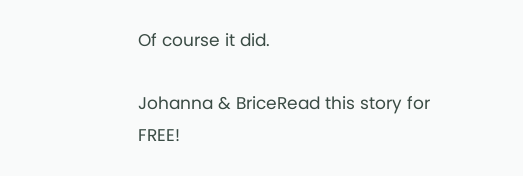Of course it did.

Johanna & BriceRead this story for FREE!